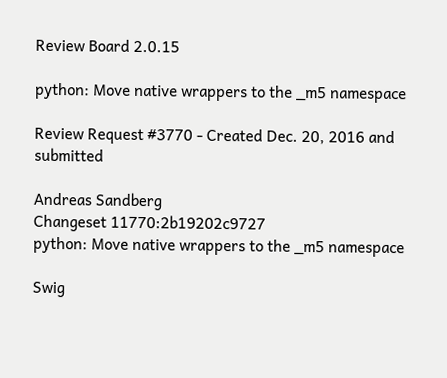Review Board 2.0.15

python: Move native wrappers to the _m5 namespace

Review Request #3770 - Created Dec. 20, 2016 and submitted

Andreas Sandberg
Changeset 11770:2b19202c9727
python: Move native wrappers to the _m5 namespace

Swig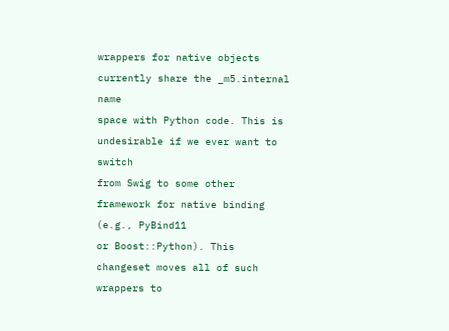wrappers for native objects currently share the _m5.internal name
space with Python code. This is undesirable if we ever want to switch
from Swig to some other framework for native binding (e.g., PyBind11
or Boost::Python). This changeset moves all of such wrappers to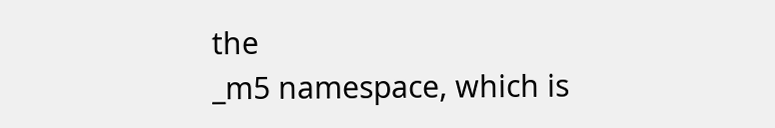the
_m5 namespace, which is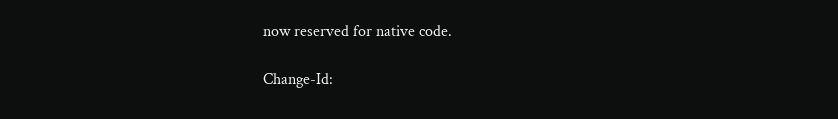now reserved for native code.

Change-Id: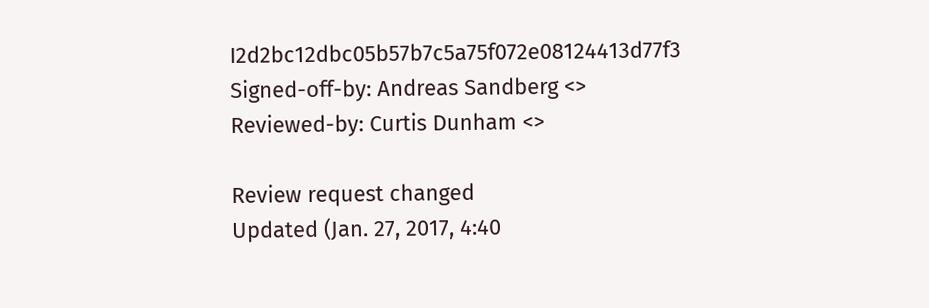I2d2bc12dbc05b57b7c5a75f072e08124413d77f3
Signed-off-by: Andreas Sandberg <>
Reviewed-by: Curtis Dunham <>

Review request changed
Updated (Jan. 27, 2017, 4:40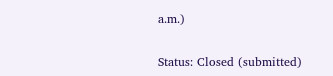a.m.)

Status: Closed (submitted)